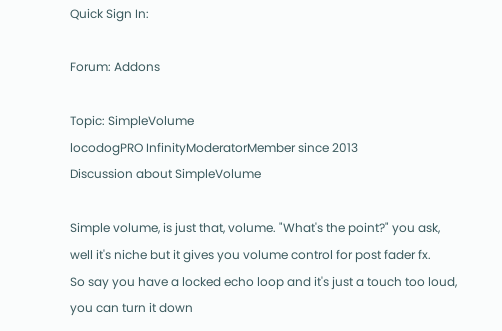Quick Sign In:

Forum: Addons

Topic: SimpleVolume
locodogPRO InfinityModeratorMember since 2013
Discussion about SimpleVolume

Simple volume, is just that, volume. "What's the point?" you ask, well it's niche but it gives you volume control for post fader fx.
So say you have a locked echo loop and it's just a touch too loud, you can turn it down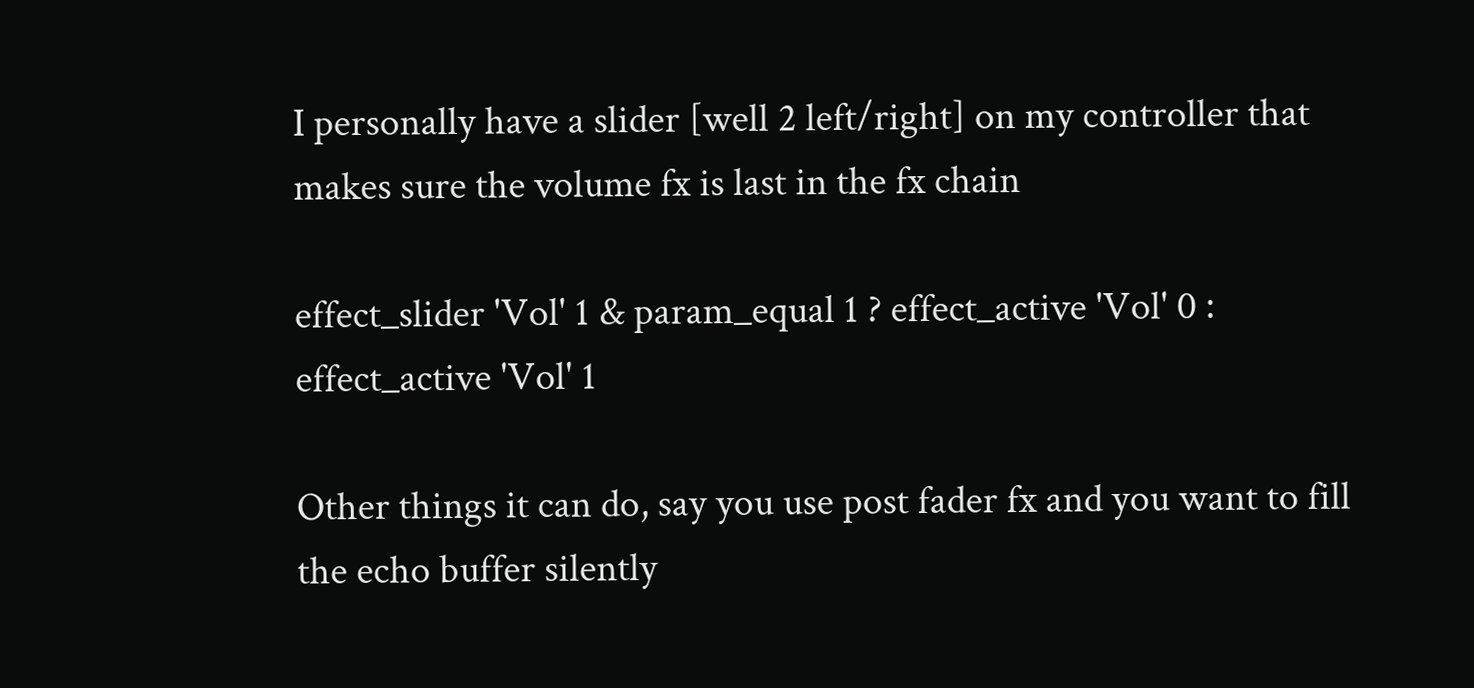I personally have a slider [well 2 left/right] on my controller that makes sure the volume fx is last in the fx chain

effect_slider 'Vol' 1 & param_equal 1 ? effect_active 'Vol' 0 : effect_active 'Vol' 1

Other things it can do, say you use post fader fx and you want to fill the echo buffer silently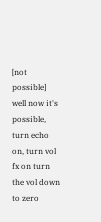[not possible] well now it's possible, turn echo on, turn vol fx on turn the vol down to zero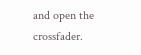and open the crossfader.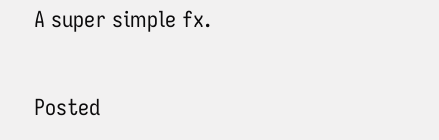A super simple fx.

Posted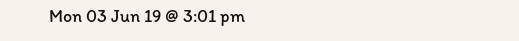Mon 03 Jun 19 @ 3:01 pm